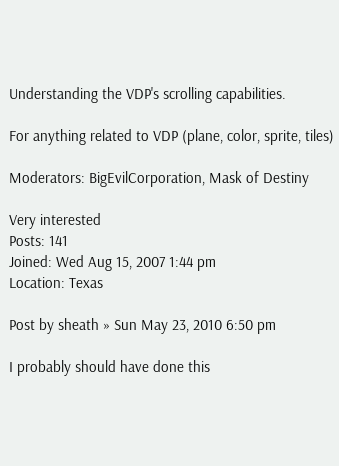Understanding the VDP's scrolling capabilities.

For anything related to VDP (plane, color, sprite, tiles)

Moderators: BigEvilCorporation, Mask of Destiny

Very interested
Posts: 141
Joined: Wed Aug 15, 2007 1:44 pm
Location: Texas

Post by sheath » Sun May 23, 2010 6:50 pm

I probably should have done this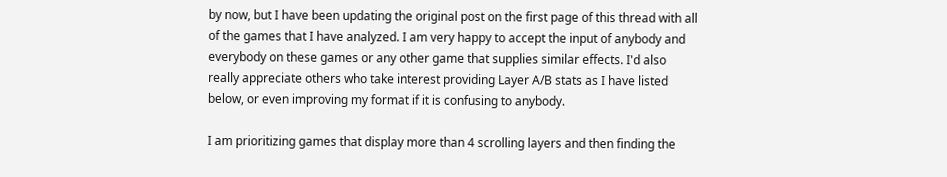by now, but I have been updating the original post on the first page of this thread with all of the games that I have analyzed. I am very happy to accept the input of anybody and everybody on these games or any other game that supplies similar effects. I'd also really appreciate others who take interest providing Layer A/B stats as I have listed below, or even improving my format if it is confusing to anybody.

I am prioritizing games that display more than 4 scrolling layers and then finding the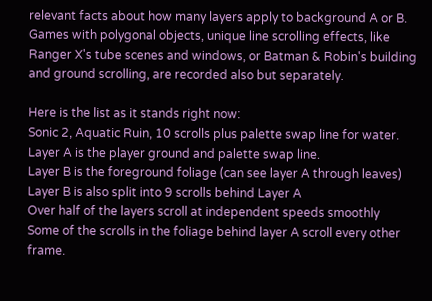relevant facts about how many layers apply to background A or B. Games with polygonal objects, unique line scrolling effects, like Ranger X's tube scenes and windows, or Batman & Robin's building and ground scrolling, are recorded also but separately.

Here is the list as it stands right now:
Sonic 2, Aquatic Ruin, 10 scrolls plus palette swap line for water.
Layer A is the player ground and palette swap line.
Layer B is the foreground foliage (can see layer A through leaves)
Layer B is also split into 9 scrolls behind Layer A
Over half of the layers scroll at independent speeds smoothly
Some of the scrolls in the foliage behind layer A scroll every other frame.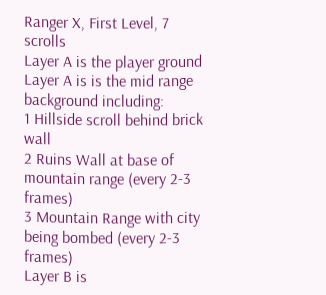Ranger X, First Level, 7 scrolls
Layer A is the player ground
Layer A is is the mid range background including:
1 Hillside scroll behind brick wall
2 Ruins Wall at base of mountain range (every 2-3 frames)
3 Mountain Range with city being bombed (every 2-3 frames)
Layer B is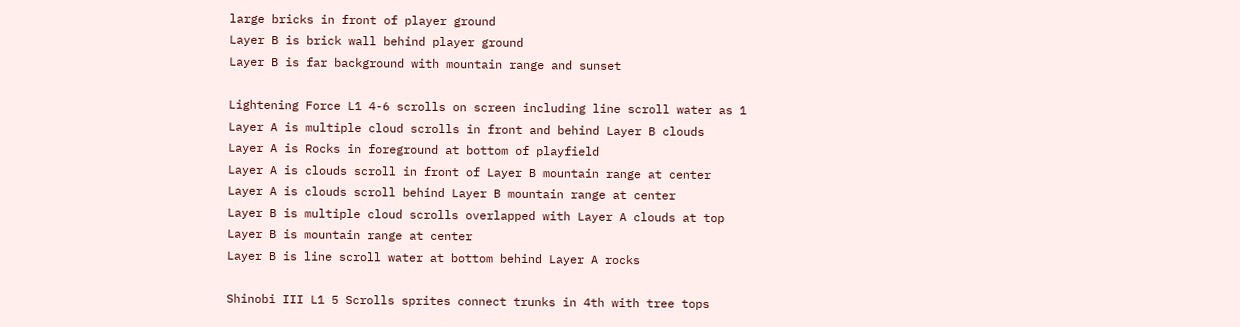large bricks in front of player ground
Layer B is brick wall behind player ground
Layer B is far background with mountain range and sunset

Lightening Force L1 4-6 scrolls on screen including line scroll water as 1
Layer A is multiple cloud scrolls in front and behind Layer B clouds
Layer A is Rocks in foreground at bottom of playfield
Layer A is clouds scroll in front of Layer B mountain range at center
Layer A is clouds scroll behind Layer B mountain range at center
Layer B is multiple cloud scrolls overlapped with Layer A clouds at top
Layer B is mountain range at center
Layer B is line scroll water at bottom behind Layer A rocks

Shinobi III L1 5 Scrolls sprites connect trunks in 4th with tree tops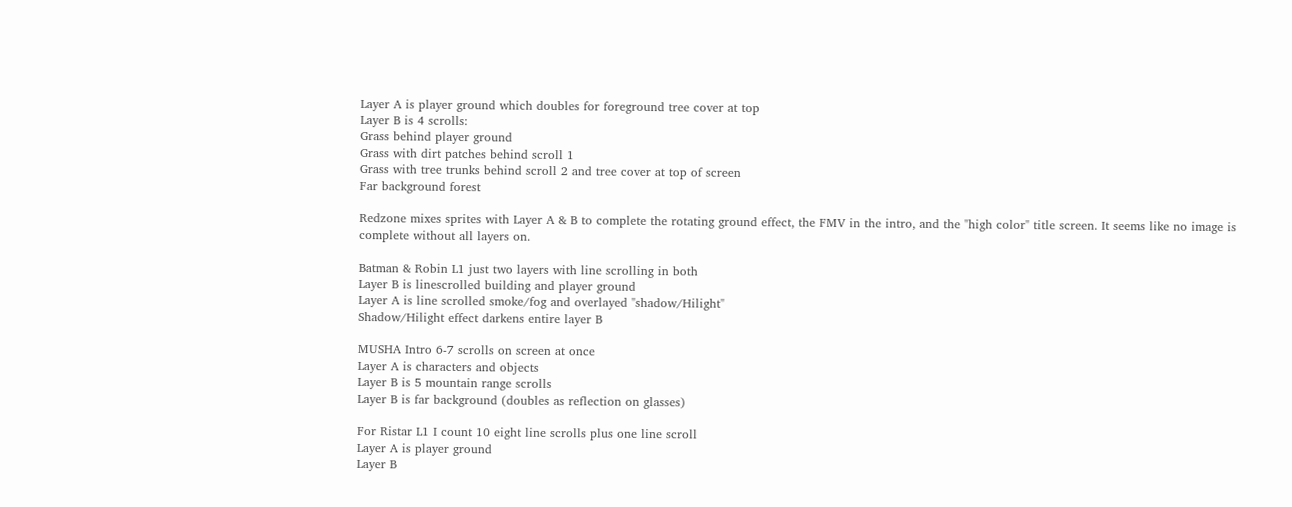Layer A is player ground which doubles for foreground tree cover at top
Layer B is 4 scrolls:
Grass behind player ground
Grass with dirt patches behind scroll 1
Grass with tree trunks behind scroll 2 and tree cover at top of screen
Far background forest

Redzone mixes sprites with Layer A & B to complete the rotating ground effect, the FMV in the intro, and the "high color" title screen. It seems like no image is complete without all layers on.

Batman & Robin L1 just two layers with line scrolling in both
Layer B is linescrolled building and player ground
Layer A is line scrolled smoke/fog and overlayed "shadow/Hilight"
Shadow/Hilight effect darkens entire layer B

MUSHA Intro 6-7 scrolls on screen at once
Layer A is characters and objects
Layer B is 5 mountain range scrolls
Layer B is far background (doubles as reflection on glasses)

For Ristar L1 I count 10 eight line scrolls plus one line scroll
Layer A is player ground
Layer B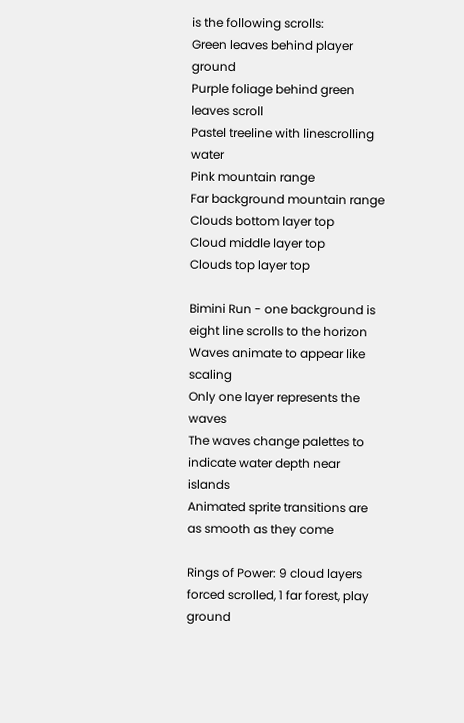is the following scrolls:
Green leaves behind player ground
Purple foliage behind green leaves scroll
Pastel treeline with linescrolling water
Pink mountain range
Far background mountain range
Clouds bottom layer top
Cloud middle layer top
Clouds top layer top

Bimini Run - one background is eight line scrolls to the horizon
Waves animate to appear like scaling
Only one layer represents the waves
The waves change palettes to indicate water depth near islands
Animated sprite transitions are as smooth as they come

Rings of Power: 9 cloud layers forced scrolled, 1 far forest, play ground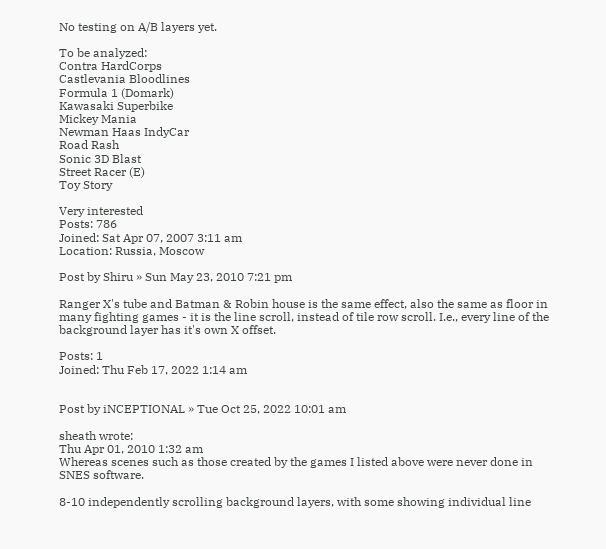No testing on A/B layers yet.

To be analyzed:
Contra HardCorps
Castlevania Bloodlines
Formula 1 (Domark)
Kawasaki Superbike
Mickey Mania
Newman Haas IndyCar
Road Rash
Sonic 3D Blast
Street Racer (E)
Toy Story

Very interested
Posts: 786
Joined: Sat Apr 07, 2007 3:11 am
Location: Russia, Moscow

Post by Shiru » Sun May 23, 2010 7:21 pm

Ranger X's tube and Batman & Robin house is the same effect, also the same as floor in many fighting games - it is the line scroll, instead of tile row scroll. I.e., every line of the background layer has it's own X offset.

Posts: 1
Joined: Thu Feb 17, 2022 1:14 am


Post by iNCEPTIONAL » Tue Oct 25, 2022 10:01 am

sheath wrote:
Thu Apr 01, 2010 1:32 am
Whereas scenes such as those created by the games I listed above were never done in SNES software.

8-10 independently scrolling background layers, with some showing individual line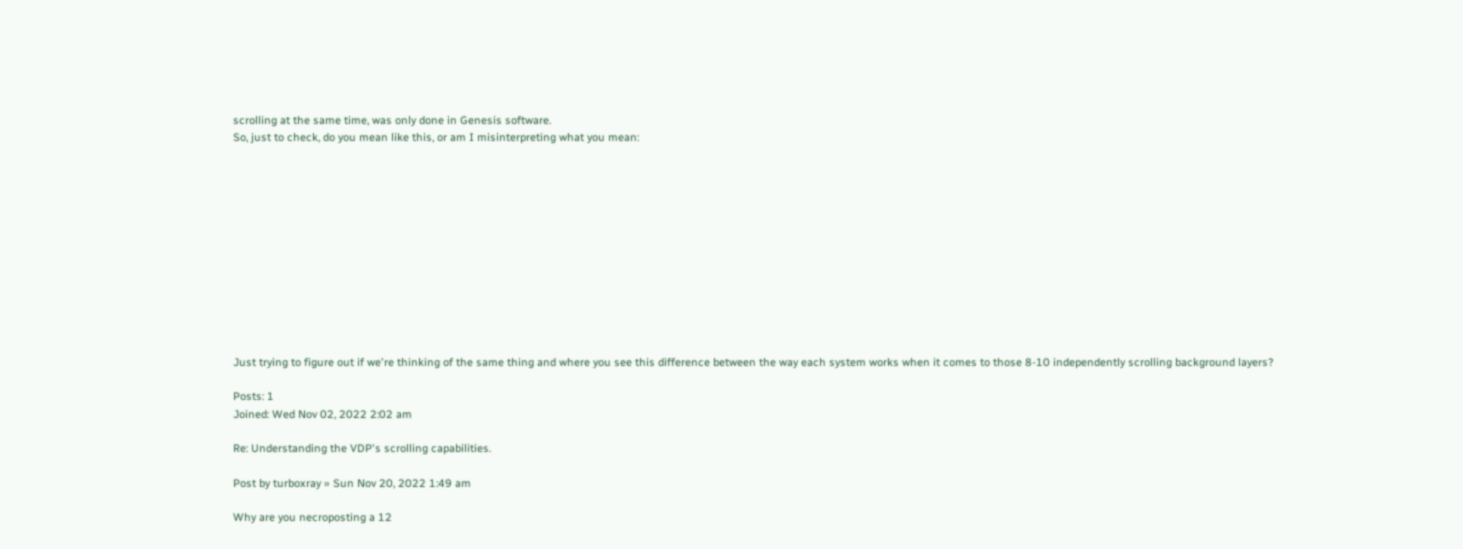scrolling at the same time, was only done in Genesis software.
So, just to check, do you mean like this, or am I misinterpreting what you mean:












Just trying to figure out if we're thinking of the same thing and where you see this difference between the way each system works when it comes to those 8-10 independently scrolling background layers?

Posts: 1
Joined: Wed Nov 02, 2022 2:02 am

Re: Understanding the VDP's scrolling capabilities.

Post by turboxray » Sun Nov 20, 2022 1:49 am

Why are you necroposting a 12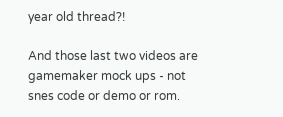year old thread?!

And those last two videos are gamemaker mock ups - not snes code or demo or rom.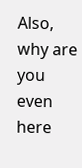Also, why are you even here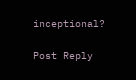inceptional?

Post Reply